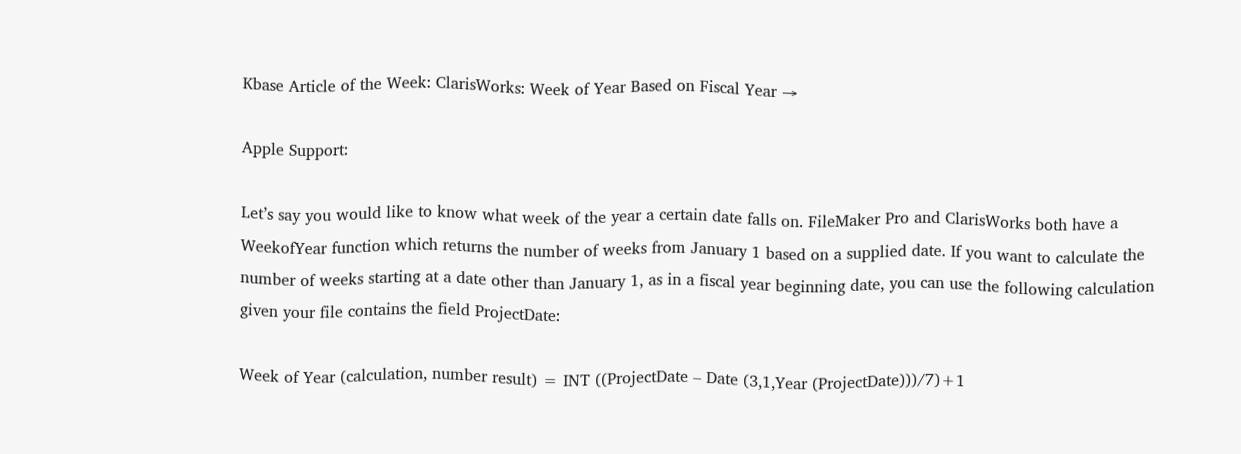Kbase Article of the Week: ClarisWorks: Week of Year Based on Fiscal Year →

Apple Support:

Let’s say you would like to know what week of the year a certain date falls on. FileMaker Pro and ClarisWorks both have a WeekofYear function which returns the number of weeks from January 1 based on a supplied date. If you want to calculate the number of weeks starting at a date other than January 1, as in a fiscal year beginning date, you can use the following calculation given your file contains the field ProjectDate:

Week of Year (calculation, number result) = INT ((ProjectDate – Date (3,1,Year (ProjectDate)))/7)+1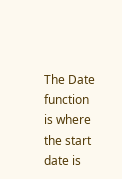The Date function is where the start date is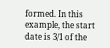formed. In this example, the start date is 3/1 of the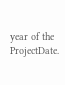year of the ProjectDate.